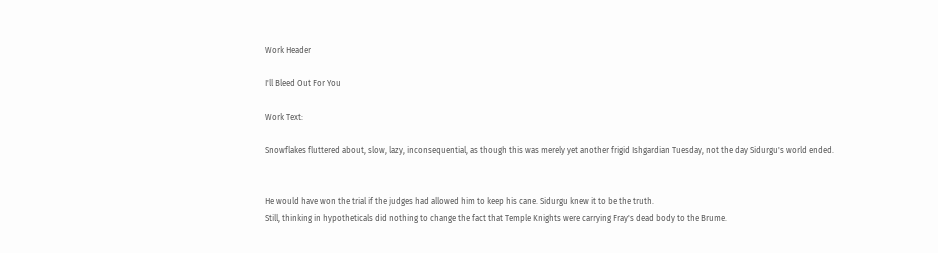Work Header

I'll Bleed Out For You

Work Text:

Snowflakes fluttered about, slow, lazy, inconsequential, as though this was merely yet another frigid Ishgardian Tuesday, not the day Sidurgu's world ended.


He would have won the trial if the judges had allowed him to keep his cane. Sidurgu knew it to be the truth.
Still, thinking in hypotheticals did nothing to change the fact that Temple Knights were carrying Fray's dead body to the Brume.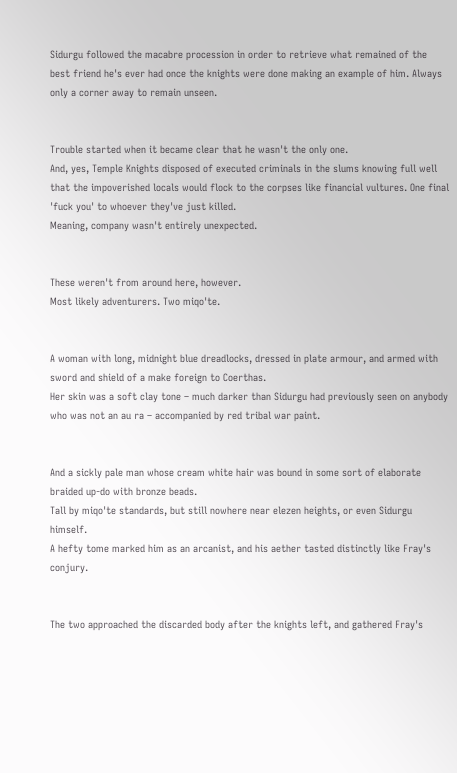Sidurgu followed the macabre procession in order to retrieve what remained of the best friend he's ever had once the knights were done making an example of him. Always only a corner away to remain unseen.


Trouble started when it became clear that he wasn't the only one.
And, yes, Temple Knights disposed of executed criminals in the slums knowing full well that the impoverished locals would flock to the corpses like financial vultures. One final 'fuck you' to whoever they've just killed.
Meaning, company wasn't entirely unexpected.


These weren't from around here, however.
Most likely adventurers. Two miqo'te.


A woman with long, midnight blue dreadlocks, dressed in plate armour, and armed with sword and shield of a make foreign to Coerthas.
Her skin was a soft clay tone – much darker than Sidurgu had previously seen on anybody who was not an au ra – accompanied by red tribal war paint.


And a sickly pale man whose cream white hair was bound in some sort of elaborate braided up-do with bronze beads.
Tall by miqo'te standards, but still nowhere near elezen heights, or even Sidurgu himself.
A hefty tome marked him as an arcanist, and his aether tasted distinctly like Fray's conjury.


The two approached the discarded body after the knights left, and gathered Fray's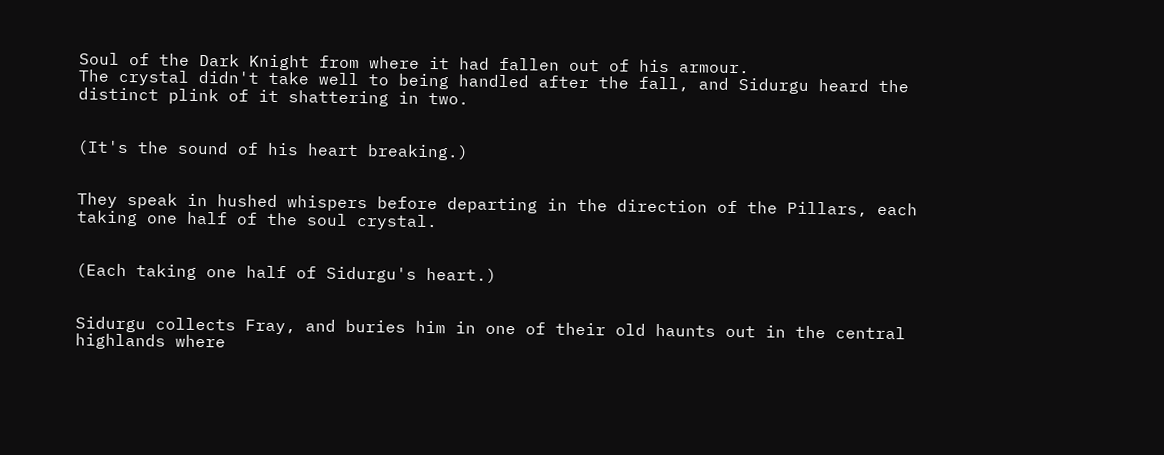Soul of the Dark Knight from where it had fallen out of his armour.
The crystal didn't take well to being handled after the fall, and Sidurgu heard the distinct plink of it shattering in two.


(It's the sound of his heart breaking.)


They speak in hushed whispers before departing in the direction of the Pillars, each taking one half of the soul crystal.


(Each taking one half of Sidurgu's heart.)


Sidurgu collects Fray, and buries him in one of their old haunts out in the central highlands where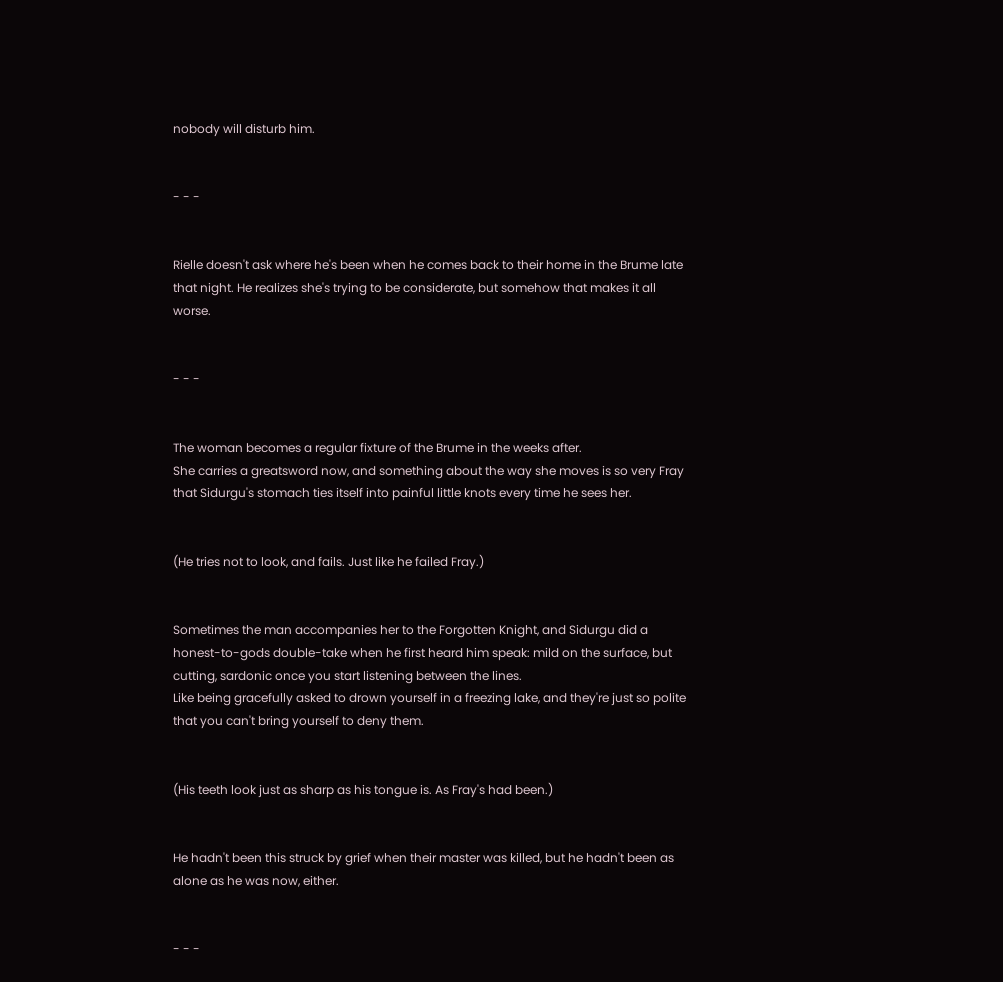nobody will disturb him.


- - -


Rielle doesn't ask where he's been when he comes back to their home in the Brume late that night. He realizes she's trying to be considerate, but somehow that makes it all worse.


- - -


The woman becomes a regular fixture of the Brume in the weeks after.
She carries a greatsword now, and something about the way she moves is so very Fray that Sidurgu's stomach ties itself into painful little knots every time he sees her.


(He tries not to look, and fails. Just like he failed Fray.)


Sometimes the man accompanies her to the Forgotten Knight, and Sidurgu did a honest-to-gods double-take when he first heard him speak: mild on the surface, but cutting, sardonic once you start listening between the lines.
Like being gracefully asked to drown yourself in a freezing lake, and they're just so polite that you can't bring yourself to deny them.


(His teeth look just as sharp as his tongue is. As Fray's had been.)


He hadn't been this struck by grief when their master was killed, but he hadn't been as alone as he was now, either.


- - -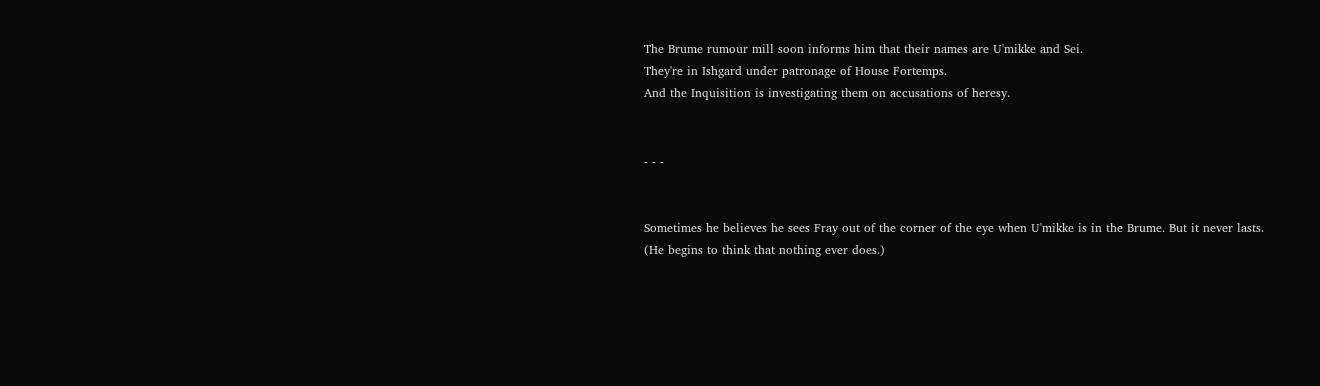The Brume rumour mill soon informs him that their names are U'mikke and Sei.
They're in Ishgard under patronage of House Fortemps.
And the Inquisition is investigating them on accusations of heresy.


- - -


Sometimes he believes he sees Fray out of the corner of the eye when U'mikke is in the Brume. But it never lasts.
(He begins to think that nothing ever does.)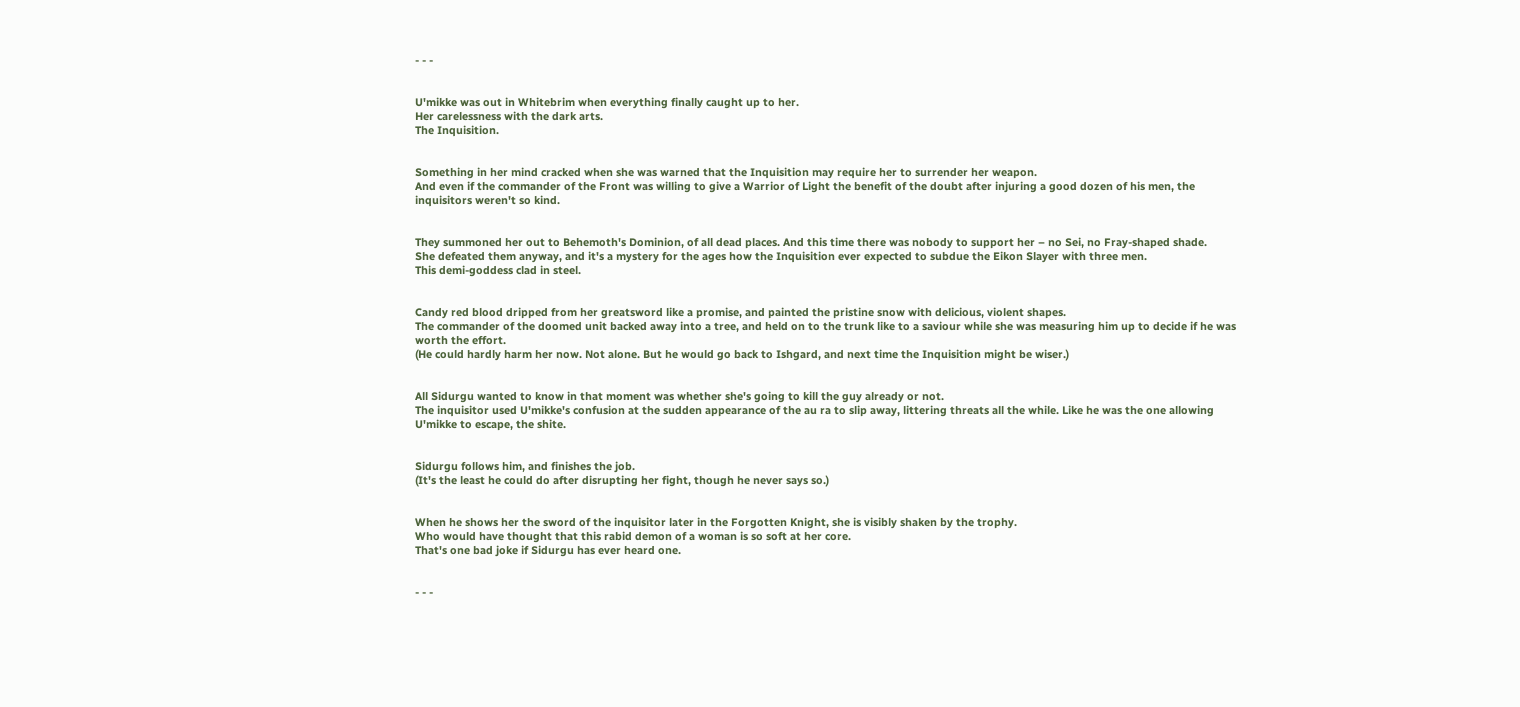- - -


U'mikke was out in Whitebrim when everything finally caught up to her.
Her carelessness with the dark arts.
The Inquisition.


Something in her mind cracked when she was warned that the Inquisition may require her to surrender her weapon.
And even if the commander of the Front was willing to give a Warrior of Light the benefit of the doubt after injuring a good dozen of his men, the inquisitors weren't so kind.


They summoned her out to Behemoth's Dominion, of all dead places. And this time there was nobody to support her – no Sei, no Fray-shaped shade.
She defeated them anyway, and it's a mystery for the ages how the Inquisition ever expected to subdue the Eikon Slayer with three men.
This demi-goddess clad in steel.


Candy red blood dripped from her greatsword like a promise, and painted the pristine snow with delicious, violent shapes.
The commander of the doomed unit backed away into a tree, and held on to the trunk like to a saviour while she was measuring him up to decide if he was worth the effort.
(He could hardly harm her now. Not alone. But he would go back to Ishgard, and next time the Inquisition might be wiser.)


All Sidurgu wanted to know in that moment was whether she's going to kill the guy already or not.
The inquisitor used U'mikke's confusion at the sudden appearance of the au ra to slip away, littering threats all the while. Like he was the one allowing U'mikke to escape, the shite.


Sidurgu follows him, and finishes the job.
(It's the least he could do after disrupting her fight, though he never says so.)


When he shows her the sword of the inquisitor later in the Forgotten Knight, she is visibly shaken by the trophy.
Who would have thought that this rabid demon of a woman is so soft at her core.
That's one bad joke if Sidurgu has ever heard one.


- - -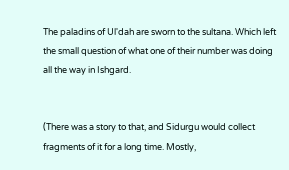The paladins of Ul'dah are sworn to the sultana. Which left the small question of what one of their number was doing all the way in Ishgard.


(There was a story to that, and Sidurgu would collect fragments of it for a long time. Mostly,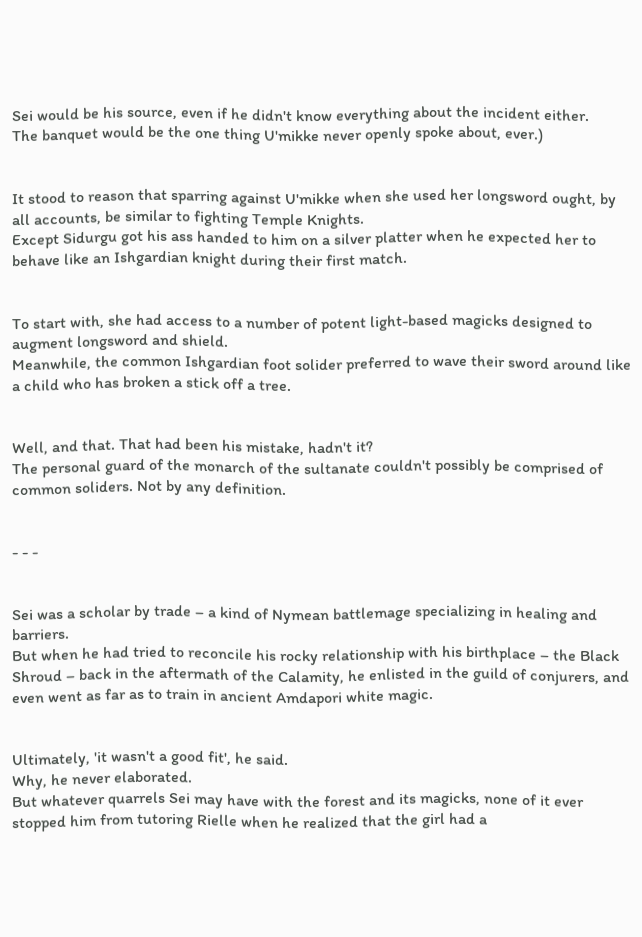Sei would be his source, even if he didn't know everything about the incident either.
The banquet would be the one thing U'mikke never openly spoke about, ever.)


It stood to reason that sparring against U'mikke when she used her longsword ought, by all accounts, be similar to fighting Temple Knights.
Except Sidurgu got his ass handed to him on a silver platter when he expected her to behave like an Ishgardian knight during their first match.


To start with, she had access to a number of potent light-based magicks designed to augment longsword and shield.
Meanwhile, the common Ishgardian foot solider preferred to wave their sword around like a child who has broken a stick off a tree.


Well, and that. That had been his mistake, hadn't it?
The personal guard of the monarch of the sultanate couldn't possibly be comprised of common soliders. Not by any definition.


- - -


Sei was a scholar by trade – a kind of Nymean battlemage specializing in healing and barriers.
But when he had tried to reconcile his rocky relationship with his birthplace – the Black Shroud – back in the aftermath of the Calamity, he enlisted in the guild of conjurers, and even went as far as to train in ancient Amdapori white magic.


Ultimately, 'it wasn't a good fit', he said.
Why, he never elaborated.
But whatever quarrels Sei may have with the forest and its magicks, none of it ever stopped him from tutoring Rielle when he realized that the girl had a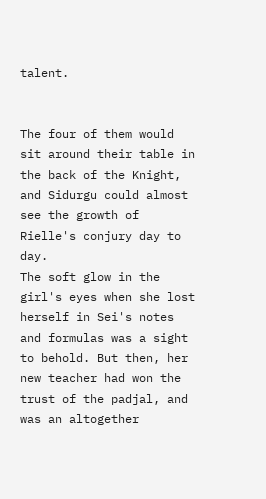talent.


The four of them would sit around their table in the back of the Knight, and Sidurgu could almost see the growth of Rielle's conjury day to day.
The soft glow in the girl's eyes when she lost herself in Sei's notes and formulas was a sight to behold. But then, her new teacher had won the trust of the padjal, and was an altogether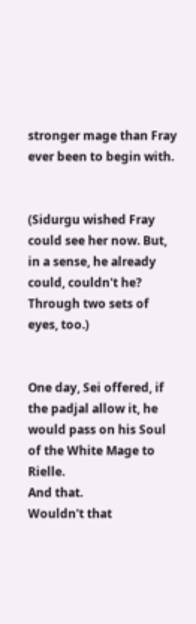stronger mage than Fray ever been to begin with.


(Sidurgu wished Fray could see her now. But, in a sense, he already could, couldn't he? Through two sets of eyes, too.)


One day, Sei offered, if the padjal allow it, he would pass on his Soul of the White Mage to Rielle.
And that.
Wouldn't that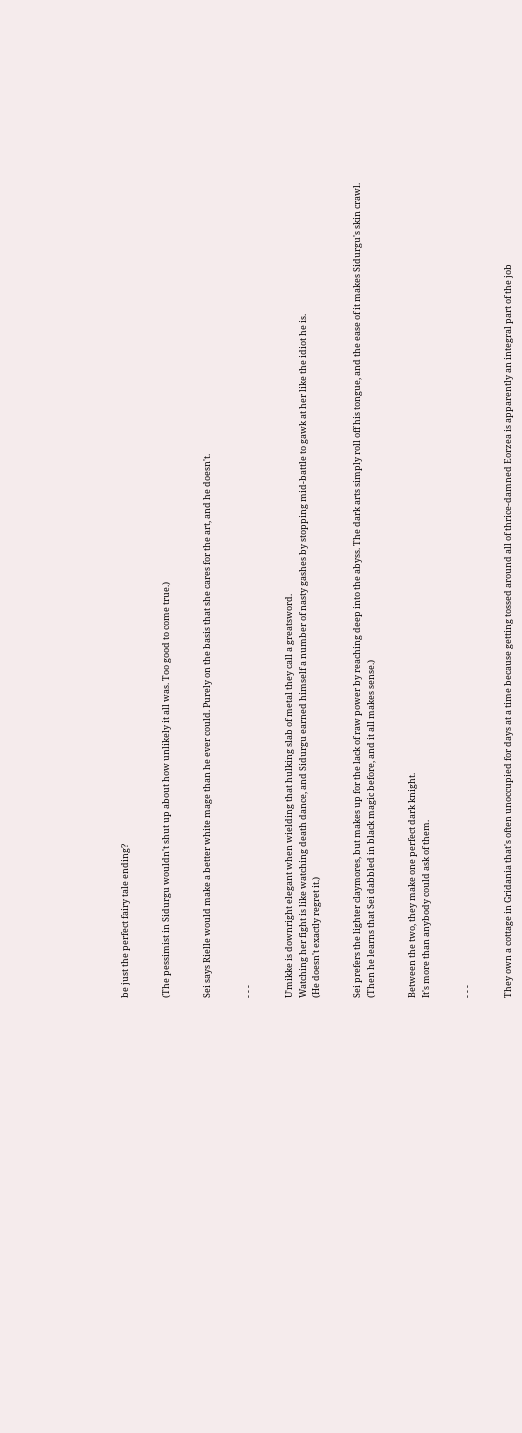be just the perfect fairy tale ending?


(The pessimist in Sidurgu wouldn't shut up about how unlikely it all was. Too good to come true.)


Sei says Rielle would make a better white mage than he ever could. Purely on the basis that she cares for the art, and he doesn't.


- - -


U'mikke is downright elegant when wielding that hulking slab of metal they call a greatsword.
Watching her fight is like watching death dance, and Sidurgu earned himself a number of nasty gashes by stopping mid-battle to gawk at her like the idiot he is.
(He doesn't exactly regret it.)


Sei prefers the lighter claymores, but makes up for the lack of raw power by reaching deep into the abyss. The dark arts simply roll off his tongue, and the ease of it makes Sidurgu's skin crawl.
(Then he learns that Sei dabbled in black magic before, and it all makes sense.)


Between the two, they make one perfect dark knight.
It's more than anybody could ask of them.


- - -


They own a cottage in Gridania that's often unoccupied for days at a time because getting tossed around all of thrice-damned Eorzea is apparently an integral part of the job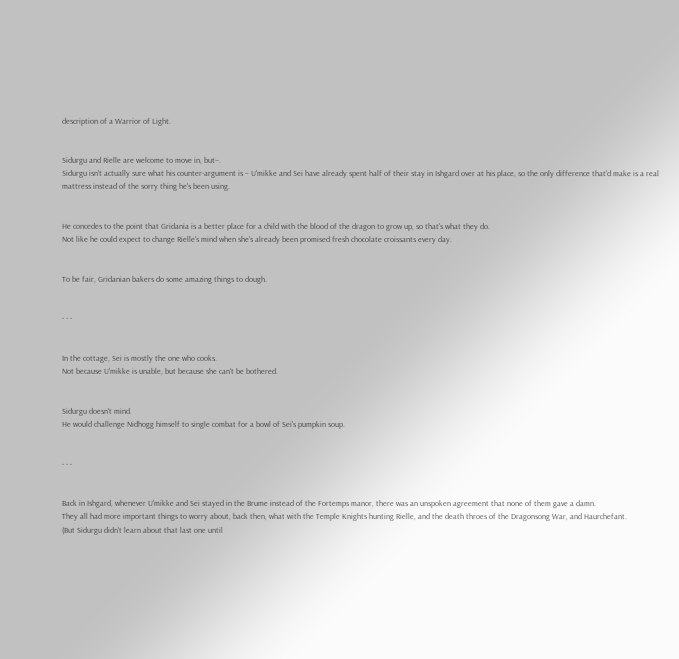description of a Warrior of Light.


Sidurgu and Rielle are welcome to move in, but–.
Sidurgu isn't actually sure what his counter-argument is – U'mikke and Sei have already spent half of their stay in Ishgard over at his place, so the only difference that'd make is a real mattress instead of the sorry thing he's been using.


He concedes to the point that Gridania is a better place for a child with the blood of the dragon to grow up, so that's what they do.
Not like he could expect to change Rielle's mind when she's already been promised fresh chocolate croissants every day.


To be fair, Gridanian bakers do some amazing things to dough.


- - -


In the cottage, Sei is mostly the one who cooks.
Not because U'mikke is unable, but because she can't be bothered.


Sidurgu doesn't mind.
He would challenge Nidhogg himself to single combat for a bowl of Sei's pumpkin soup.


- - -


Back in Ishgard, whenever U'mikke and Sei stayed in the Brume instead of the Fortemps manor, there was an unspoken agreement that none of them gave a damn.
They all had more important things to worry about, back then, what with the Temple Knights hunting Rielle, and the death throes of the Dragonsong War, and Haurchefant.
(But Sidurgu didn't learn about that last one until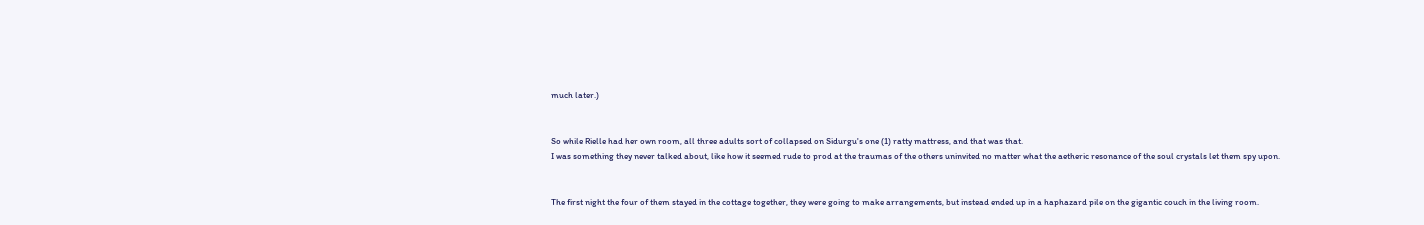much later.)


So while Rielle had her own room, all three adults sort of collapsed on Sidurgu's one (1) ratty mattress, and that was that.
I was something they never talked about, like how it seemed rude to prod at the traumas of the others uninvited no matter what the aetheric resonance of the soul crystals let them spy upon.


The first night the four of them stayed in the cottage together, they were going to make arrangements, but instead ended up in a haphazard pile on the gigantic couch in the living room.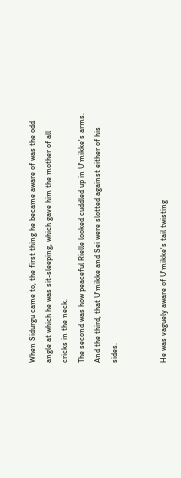When Sidurgu came to, the first thing he became aware of was the odd angle at which he was sit-sleeping, which gave him the mother of all cricks in the neck.
The second was how peaceful Rielle looked cuddled up in U'mikke's arms.
And the third, that U'mikke and Sei were slotted against either of his sides.


He was vaguely aware of U'mikke's tail twisting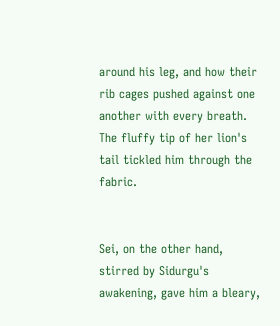around his leg, and how their rib cages pushed against one another with every breath.
The fluffy tip of her lion's tail tickled him through the fabric.


Sei, on the other hand, stirred by Sidurgu's awakening, gave him a bleary,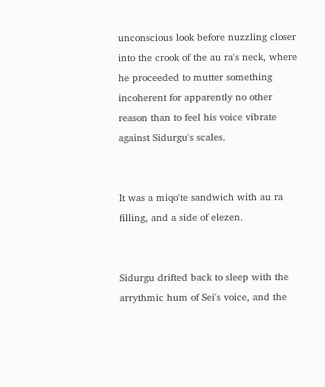unconscious look before nuzzling closer into the crook of the au ra's neck, where he proceeded to mutter something incoherent for apparently no other reason than to feel his voice vibrate against Sidurgu's scales.


It was a miqo'te sandwich with au ra filling, and a side of elezen.


Sidurgu drifted back to sleep with the arrythmic hum of Sei's voice, and the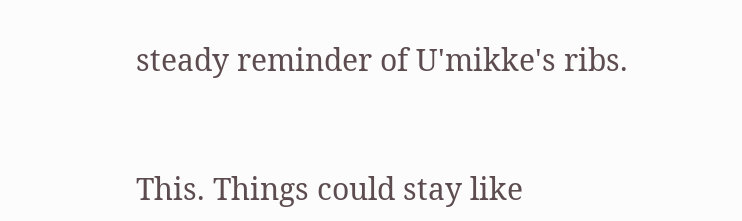steady reminder of U'mikke's ribs.


This. Things could stay like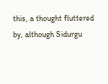this, a thought fluttered by, although Sidurgu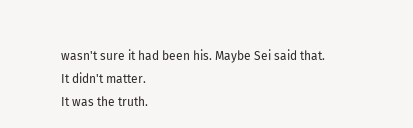wasn't sure it had been his. Maybe Sei said that.
It didn't matter.
It was the truth.